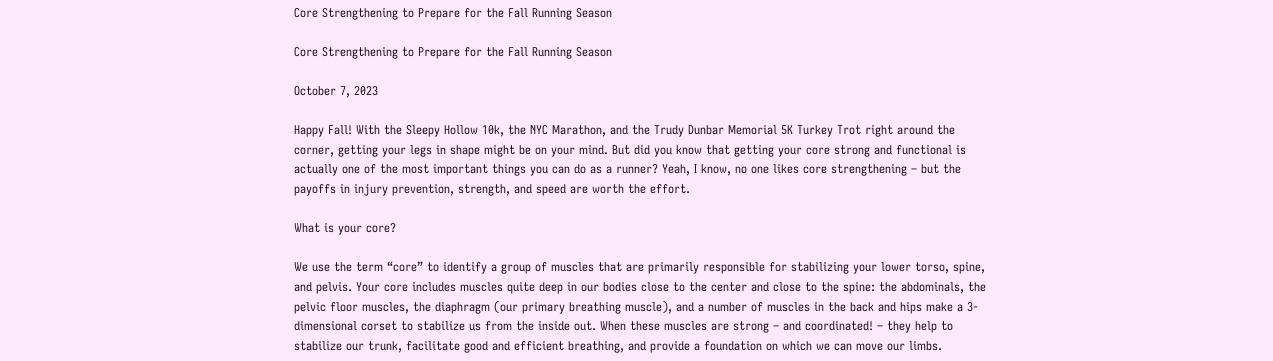Core Strengthening to Prepare for the Fall Running Season

Core Strengthening to Prepare for the Fall Running Season

October 7, 2023

Happy Fall! With the Sleepy Hollow 10k, the NYC Marathon, and the Trudy Dunbar Memorial 5K Turkey Trot right around the corner, getting your legs in shape might be on your mind. But did you know that getting your core strong and functional is actually one of the most important things you can do as a runner? Yeah, I know, no one likes core strengthening – but the payoffs in injury prevention, strength, and speed are worth the effort.

What is your core?

We use the term “core” to identify a group of muscles that are primarily responsible for stabilizing your lower torso, spine, and pelvis. Your core includes muscles quite deep in our bodies close to the center and close to the spine: the abdominals, the pelvic floor muscles, the diaphragm (our primary breathing muscle), and a number of muscles in the back and hips make a 3-dimensional corset to stabilize us from the inside out. When these muscles are strong – and coordinated! – they help to stabilize our trunk, facilitate good and efficient breathing, and provide a foundation on which we can move our limbs.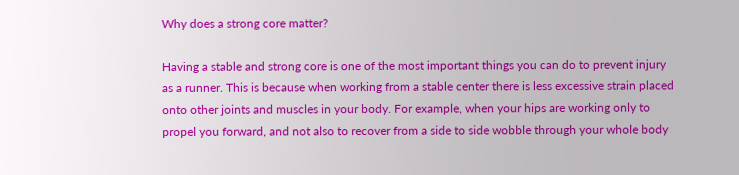Why does a strong core matter?

Having a stable and strong core is one of the most important things you can do to prevent injury as a runner. This is because when working from a stable center there is less excessive strain placed onto other joints and muscles in your body. For example, when your hips are working only to propel you forward, and not also to recover from a side to side wobble through your whole body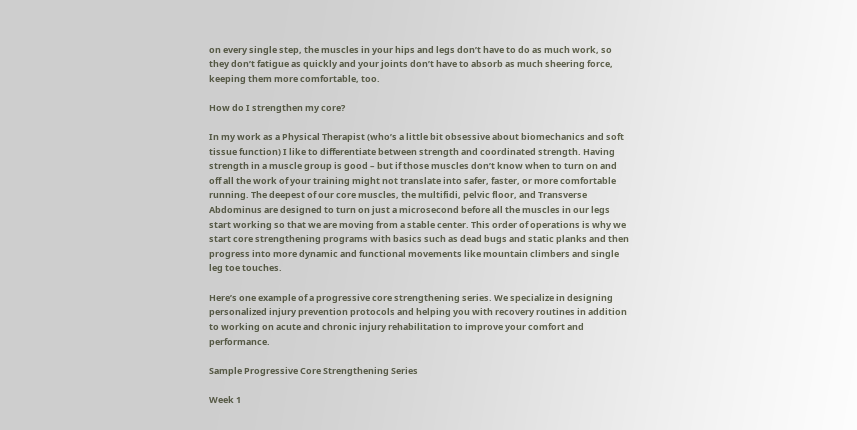on every single step, the muscles in your hips and legs don’t have to do as much work, so they don’t fatigue as quickly and your joints don’t have to absorb as much sheering force, keeping them more comfortable, too.

How do I strengthen my core?

In my work as a Physical Therapist (who’s a little bit obsessive about biomechanics and soft tissue function) I like to differentiate between strength and coordinated strength. Having strength in a muscle group is good – but if those muscles don’t know when to turn on and off all the work of your training might not translate into safer, faster, or more comfortable running. The deepest of our core muscles, the multifidi, pelvic floor, and Transverse Abdominus are designed to turn on just a microsecond before all the muscles in our legs start working so that we are moving from a stable center. This order of operations is why we start core strengthening programs with basics such as dead bugs and static planks and then progress into more dynamic and functional movements like mountain climbers and single leg toe touches.

Here’s one example of a progressive core strengthening series. We specialize in designing personalized injury prevention protocols and helping you with recovery routines in addition to working on acute and chronic injury rehabilitation to improve your comfort and performance.

Sample Progressive Core Strengthening Series

Week 1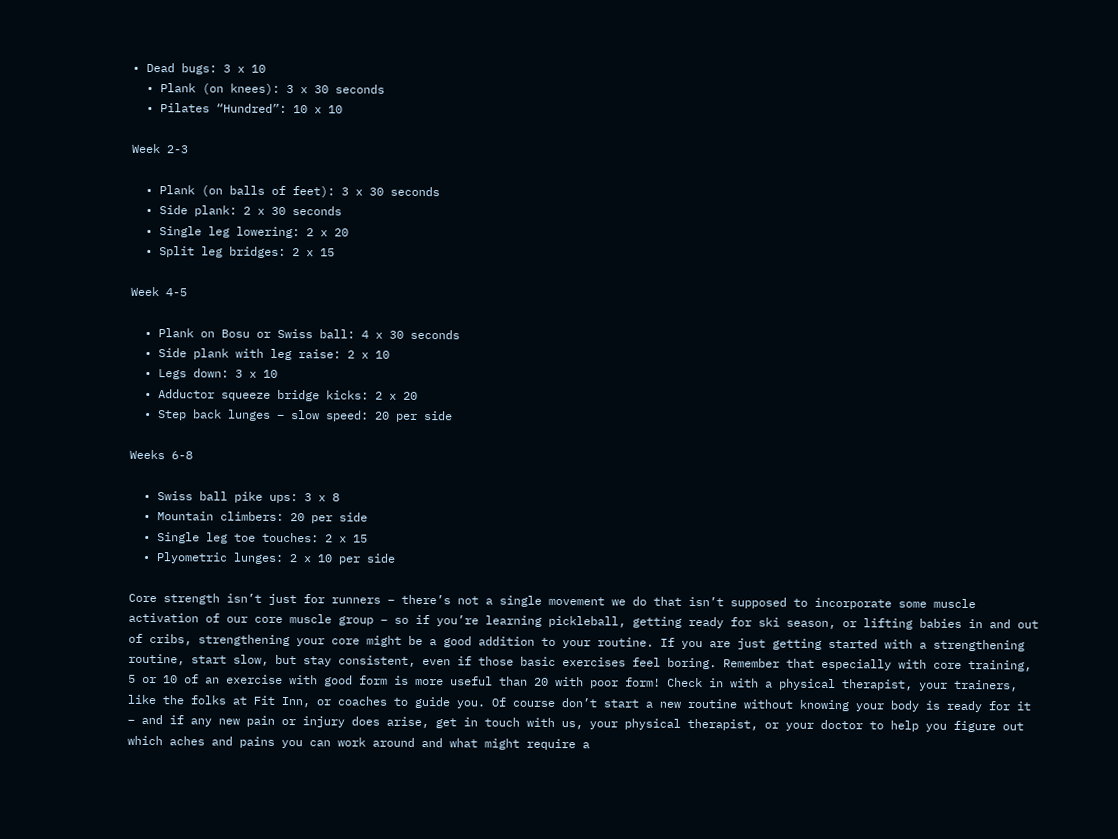• Dead bugs: 3 x 10
  • Plank (on knees): 3 x 30 seconds
  • Pilates “Hundred”: 10 x 10

Week 2-3

  • Plank (on balls of feet): 3 x 30 seconds
  • Side plank: 2 x 30 seconds
  • Single leg lowering: 2 x 20
  • Split leg bridges: 2 x 15

Week 4-5

  • Plank on Bosu or Swiss ball: 4 x 30 seconds
  • Side plank with leg raise: 2 x 10
  • Legs down: 3 x 10
  • Adductor squeeze bridge kicks: 2 x 20
  • Step back lunges – slow speed: 20 per side

Weeks 6-8

  • Swiss ball pike ups: 3 x 8
  • Mountain climbers: 20 per side
  • Single leg toe touches: 2 x 15
  • Plyometric lunges: 2 x 10 per side

Core strength isn’t just for runners – there’s not a single movement we do that isn’t supposed to incorporate some muscle activation of our core muscle group – so if you’re learning pickleball, getting ready for ski season, or lifting babies in and out of cribs, strengthening your core might be a good addition to your routine. If you are just getting started with a strengthening routine, start slow, but stay consistent, even if those basic exercises feel boring. Remember that especially with core training, 5 or 10 of an exercise with good form is more useful than 20 with poor form! Check in with a physical therapist, your trainers, like the folks at Fit Inn, or coaches to guide you. Of course don’t start a new routine without knowing your body is ready for it – and if any new pain or injury does arise, get in touch with us, your physical therapist, or your doctor to help you figure out which aches and pains you can work around and what might require a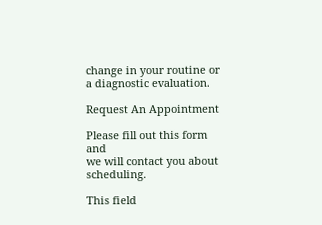change in your routine or a diagnostic evaluation.

Request An Appointment

Please fill out this form and
we will contact you about scheduling.

This field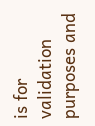is for validation purposes and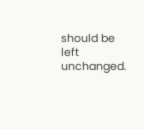should be left unchanged.